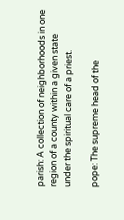parish: A collection of neighborhoods in one region of a county within a given state under the spiritual care of a priest.

pope: The supreme head of the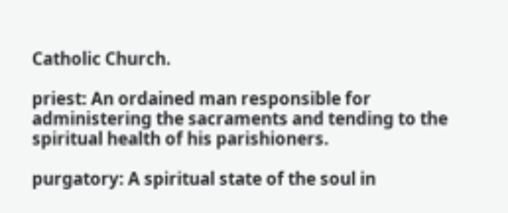Catholic Church.

priest: An ordained man responsible for administering the sacraments and tending to the spiritual health of his parishioners.

purgatory: A spiritual state of the soul in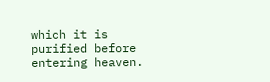which it is purified before entering heaven.